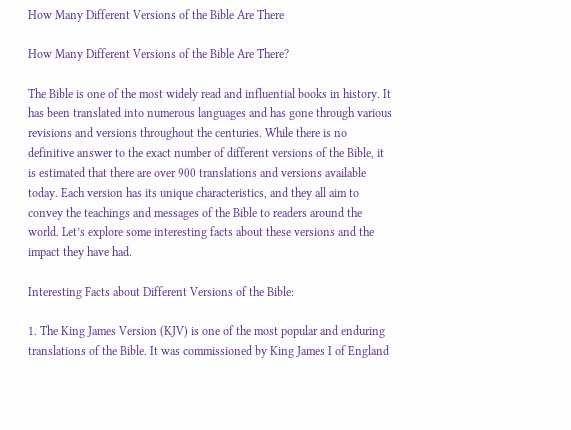How Many Different Versions of the Bible Are There

How Many Different Versions of the Bible Are There?

The Bible is one of the most widely read and influential books in history. It has been translated into numerous languages and has gone through various revisions and versions throughout the centuries. While there is no definitive answer to the exact number of different versions of the Bible, it is estimated that there are over 900 translations and versions available today. Each version has its unique characteristics, and they all aim to convey the teachings and messages of the Bible to readers around the world. Let’s explore some interesting facts about these versions and the impact they have had.

Interesting Facts about Different Versions of the Bible:

1. The King James Version (KJV) is one of the most popular and enduring translations of the Bible. It was commissioned by King James I of England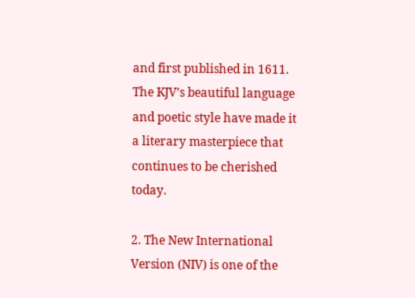and first published in 1611. The KJV’s beautiful language and poetic style have made it a literary masterpiece that continues to be cherished today.

2. The New International Version (NIV) is one of the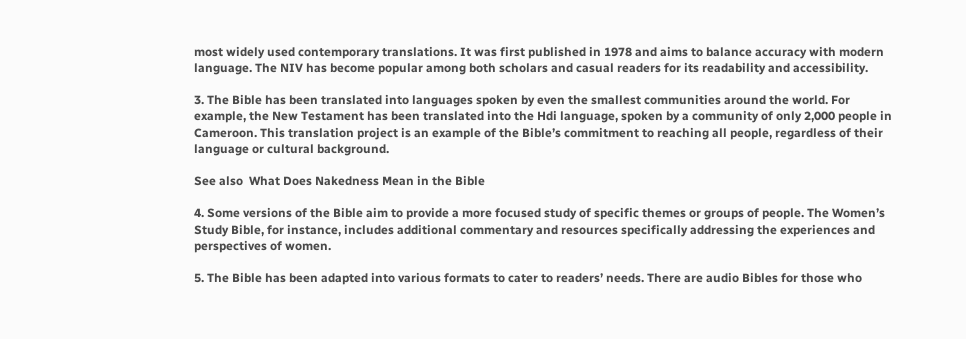most widely used contemporary translations. It was first published in 1978 and aims to balance accuracy with modern language. The NIV has become popular among both scholars and casual readers for its readability and accessibility.

3. The Bible has been translated into languages spoken by even the smallest communities around the world. For example, the New Testament has been translated into the Hdi language, spoken by a community of only 2,000 people in Cameroon. This translation project is an example of the Bible’s commitment to reaching all people, regardless of their language or cultural background.

See also  What Does Nakedness Mean in the Bible

4. Some versions of the Bible aim to provide a more focused study of specific themes or groups of people. The Women’s Study Bible, for instance, includes additional commentary and resources specifically addressing the experiences and perspectives of women.

5. The Bible has been adapted into various formats to cater to readers’ needs. There are audio Bibles for those who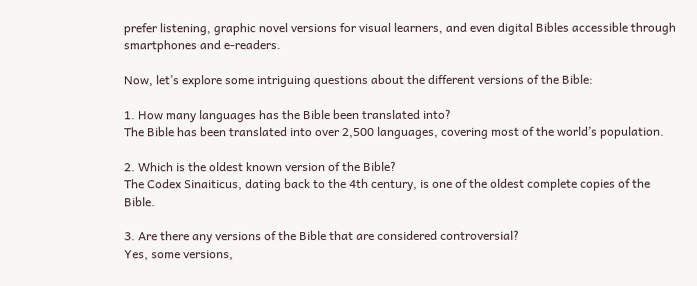prefer listening, graphic novel versions for visual learners, and even digital Bibles accessible through smartphones and e-readers.

Now, let’s explore some intriguing questions about the different versions of the Bible:

1. How many languages has the Bible been translated into?
The Bible has been translated into over 2,500 languages, covering most of the world’s population.

2. Which is the oldest known version of the Bible?
The Codex Sinaiticus, dating back to the 4th century, is one of the oldest complete copies of the Bible.

3. Are there any versions of the Bible that are considered controversial?
Yes, some versions,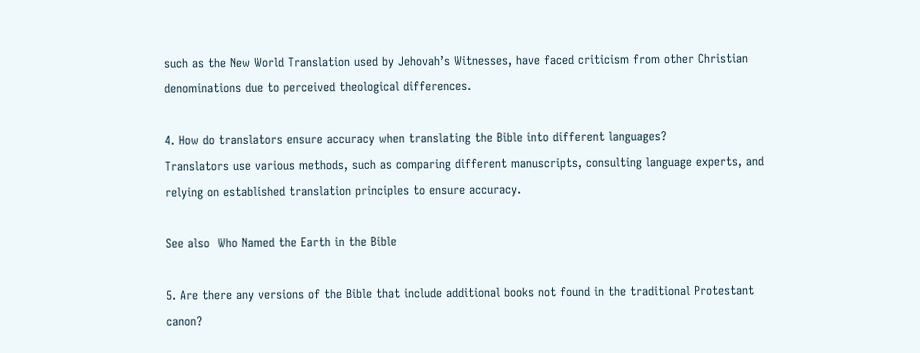such as the New World Translation used by Jehovah’s Witnesses, have faced criticism from other Christian denominations due to perceived theological differences.

4. How do translators ensure accuracy when translating the Bible into different languages?
Translators use various methods, such as comparing different manuscripts, consulting language experts, and relying on established translation principles to ensure accuracy.

See also  Who Named the Earth in the Bible

5. Are there any versions of the Bible that include additional books not found in the traditional Protestant canon?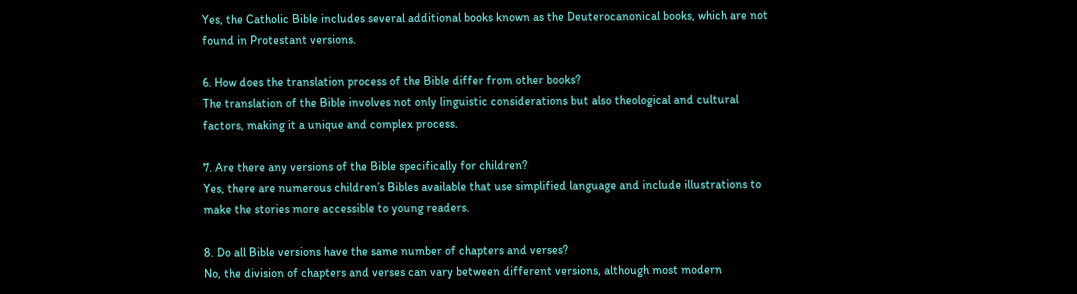Yes, the Catholic Bible includes several additional books known as the Deuterocanonical books, which are not found in Protestant versions.

6. How does the translation process of the Bible differ from other books?
The translation of the Bible involves not only linguistic considerations but also theological and cultural factors, making it a unique and complex process.

7. Are there any versions of the Bible specifically for children?
Yes, there are numerous children’s Bibles available that use simplified language and include illustrations to make the stories more accessible to young readers.

8. Do all Bible versions have the same number of chapters and verses?
No, the division of chapters and verses can vary between different versions, although most modern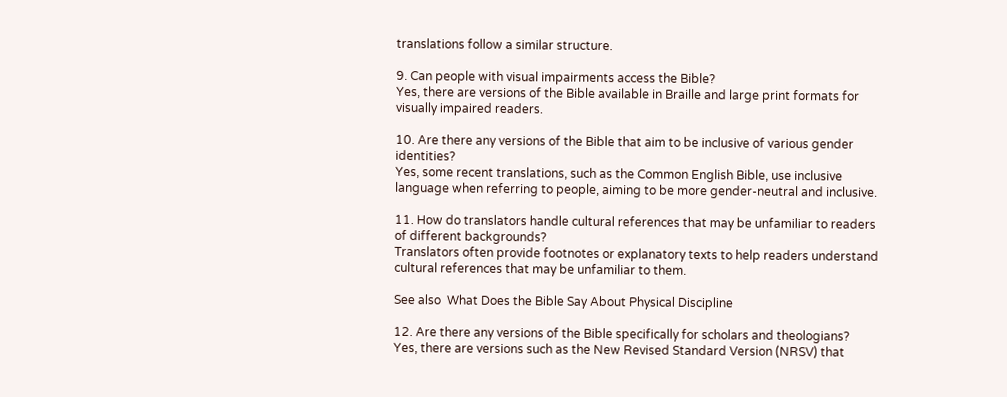translations follow a similar structure.

9. Can people with visual impairments access the Bible?
Yes, there are versions of the Bible available in Braille and large print formats for visually impaired readers.

10. Are there any versions of the Bible that aim to be inclusive of various gender identities?
Yes, some recent translations, such as the Common English Bible, use inclusive language when referring to people, aiming to be more gender-neutral and inclusive.

11. How do translators handle cultural references that may be unfamiliar to readers of different backgrounds?
Translators often provide footnotes or explanatory texts to help readers understand cultural references that may be unfamiliar to them.

See also  What Does the Bible Say About Physical Discipline

12. Are there any versions of the Bible specifically for scholars and theologians?
Yes, there are versions such as the New Revised Standard Version (NRSV) that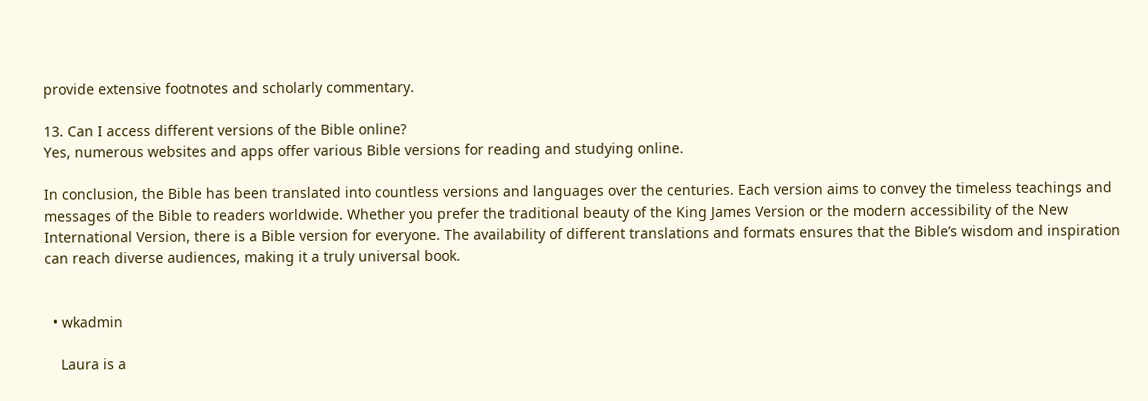provide extensive footnotes and scholarly commentary.

13. Can I access different versions of the Bible online?
Yes, numerous websites and apps offer various Bible versions for reading and studying online.

In conclusion, the Bible has been translated into countless versions and languages over the centuries. Each version aims to convey the timeless teachings and messages of the Bible to readers worldwide. Whether you prefer the traditional beauty of the King James Version or the modern accessibility of the New International Version, there is a Bible version for everyone. The availability of different translations and formats ensures that the Bible’s wisdom and inspiration can reach diverse audiences, making it a truly universal book.


  • wkadmin

    Laura is a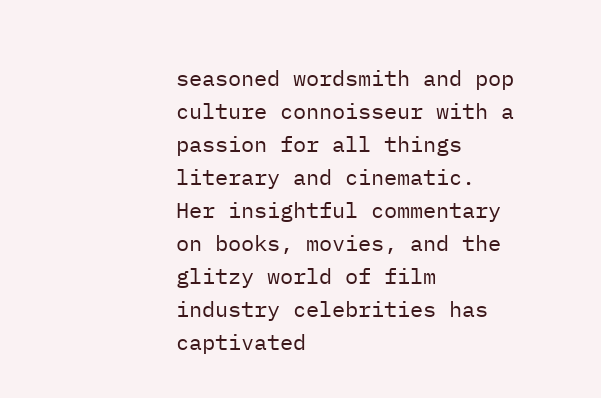seasoned wordsmith and pop culture connoisseur with a passion for all things literary and cinematic. Her insightful commentary on books, movies, and the glitzy world of film industry celebrities has captivated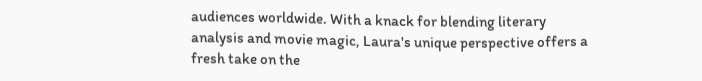audiences worldwide. With a knack for blending literary analysis and movie magic, Laura's unique perspective offers a fresh take on the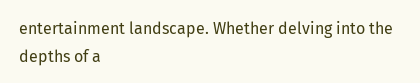entertainment landscape. Whether delving into the depths of a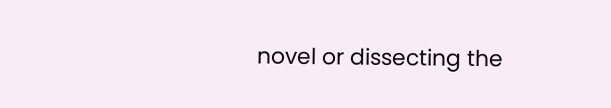novel or dissecting the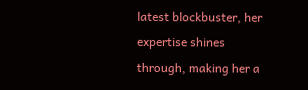latest blockbuster, her expertise shines through, making her a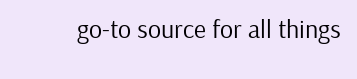go-to source for all things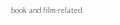book and film-related.